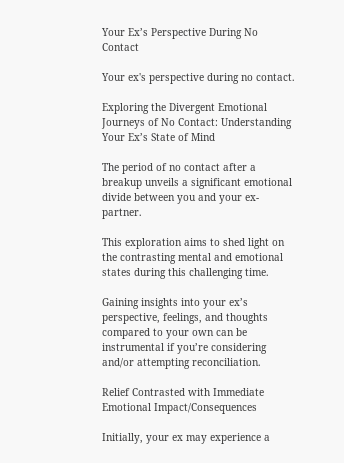Your Ex’s Perspective During No Contact

Your ex's perspective during no contact.

Exploring the Divergent Emotional Journeys of No Contact: Understanding Your Ex’s State of Mind

The period of no contact after a breakup unveils a significant emotional divide between you and your ex-partner.

This exploration aims to shed light on the contrasting mental and emotional states during this challenging time.

Gaining insights into your ex’s perspective, feelings, and thoughts compared to your own can be instrumental if you’re considering and/or attempting reconciliation.

Relief Contrasted with Immediate Emotional Impact/Consequences

Initially, your ex may experience a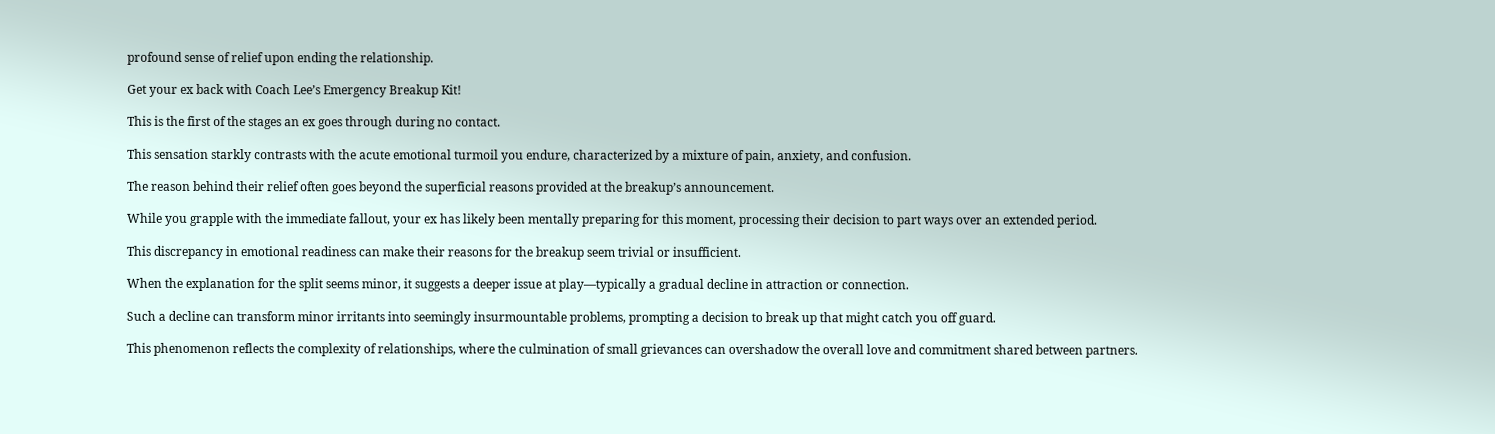profound sense of relief upon ending the relationship.

Get your ex back with Coach Lee’s Emergency Breakup Kit!

This is the first of the stages an ex goes through during no contact.

This sensation starkly contrasts with the acute emotional turmoil you endure, characterized by a mixture of pain, anxiety, and confusion.

The reason behind their relief often goes beyond the superficial reasons provided at the breakup’s announcement.

While you grapple with the immediate fallout, your ex has likely been mentally preparing for this moment, processing their decision to part ways over an extended period.

This discrepancy in emotional readiness can make their reasons for the breakup seem trivial or insufficient.

When the explanation for the split seems minor, it suggests a deeper issue at play—typically a gradual decline in attraction or connection.

Such a decline can transform minor irritants into seemingly insurmountable problems, prompting a decision to break up that might catch you off guard.

This phenomenon reflects the complexity of relationships, where the culmination of small grievances can overshadow the overall love and commitment shared between partners.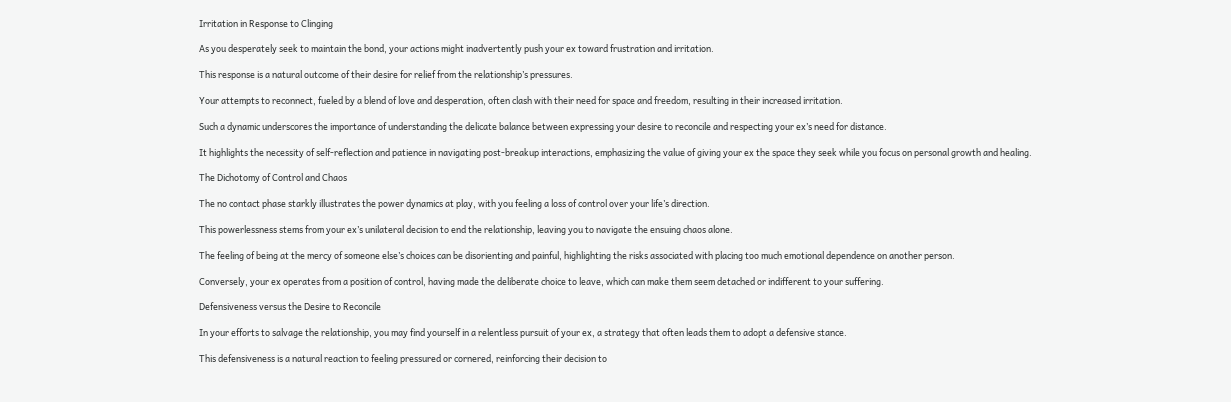Irritation in Response to Clinging

As you desperately seek to maintain the bond, your actions might inadvertently push your ex toward frustration and irritation.

This response is a natural outcome of their desire for relief from the relationship’s pressures.

Your attempts to reconnect, fueled by a blend of love and desperation, often clash with their need for space and freedom, resulting in their increased irritation.

Such a dynamic underscores the importance of understanding the delicate balance between expressing your desire to reconcile and respecting your ex’s need for distance.

It highlights the necessity of self-reflection and patience in navigating post-breakup interactions, emphasizing the value of giving your ex the space they seek while you focus on personal growth and healing.

The Dichotomy of Control and Chaos

The no contact phase starkly illustrates the power dynamics at play, with you feeling a loss of control over your life’s direction.

This powerlessness stems from your ex’s unilateral decision to end the relationship, leaving you to navigate the ensuing chaos alone.

The feeling of being at the mercy of someone else’s choices can be disorienting and painful, highlighting the risks associated with placing too much emotional dependence on another person.

Conversely, your ex operates from a position of control, having made the deliberate choice to leave, which can make them seem detached or indifferent to your suffering.

Defensiveness versus the Desire to Reconcile

In your efforts to salvage the relationship, you may find yourself in a relentless pursuit of your ex, a strategy that often leads them to adopt a defensive stance.

This defensiveness is a natural reaction to feeling pressured or cornered, reinforcing their decision to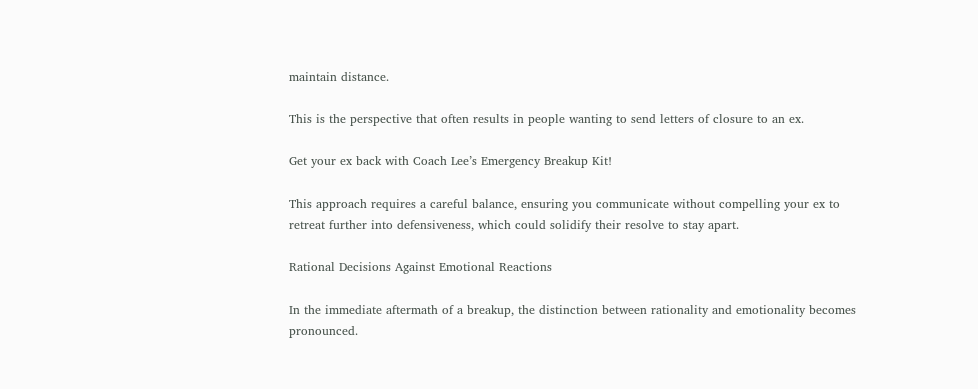maintain distance.

This is the perspective that often results in people wanting to send letters of closure to an ex.

Get your ex back with Coach Lee’s Emergency Breakup Kit!

This approach requires a careful balance, ensuring you communicate without compelling your ex to retreat further into defensiveness, which could solidify their resolve to stay apart.

Rational Decisions Against Emotional Reactions

In the immediate aftermath of a breakup, the distinction between rationality and emotionality becomes pronounced.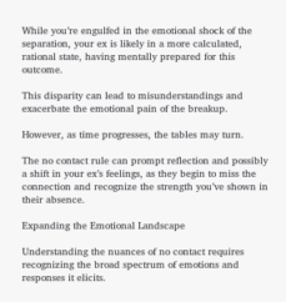While you’re engulfed in the emotional shock of the separation, your ex is likely in a more calculated, rational state, having mentally prepared for this outcome.

This disparity can lead to misunderstandings and exacerbate the emotional pain of the breakup.

However, as time progresses, the tables may turn.

The no contact rule can prompt reflection and possibly a shift in your ex’s feelings, as they begin to miss the connection and recognize the strength you’ve shown in their absence.

Expanding the Emotional Landscape

Understanding the nuances of no contact requires recognizing the broad spectrum of emotions and responses it elicits.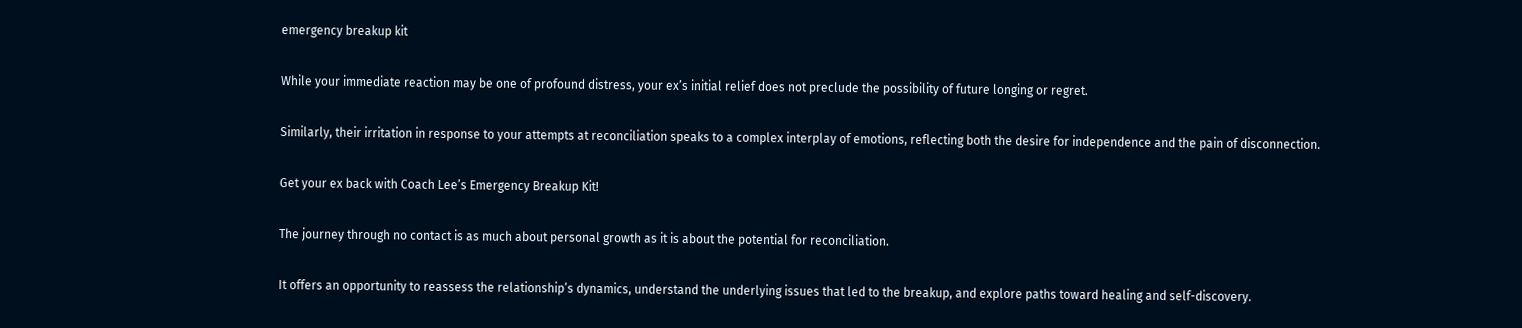emergency breakup kit

While your immediate reaction may be one of profound distress, your ex’s initial relief does not preclude the possibility of future longing or regret.

Similarly, their irritation in response to your attempts at reconciliation speaks to a complex interplay of emotions, reflecting both the desire for independence and the pain of disconnection.

Get your ex back with Coach Lee’s Emergency Breakup Kit!

The journey through no contact is as much about personal growth as it is about the potential for reconciliation.

It offers an opportunity to reassess the relationship’s dynamics, understand the underlying issues that led to the breakup, and explore paths toward healing and self-discovery.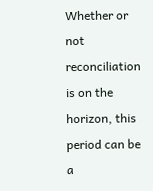Whether or not reconciliation is on the horizon, this period can be a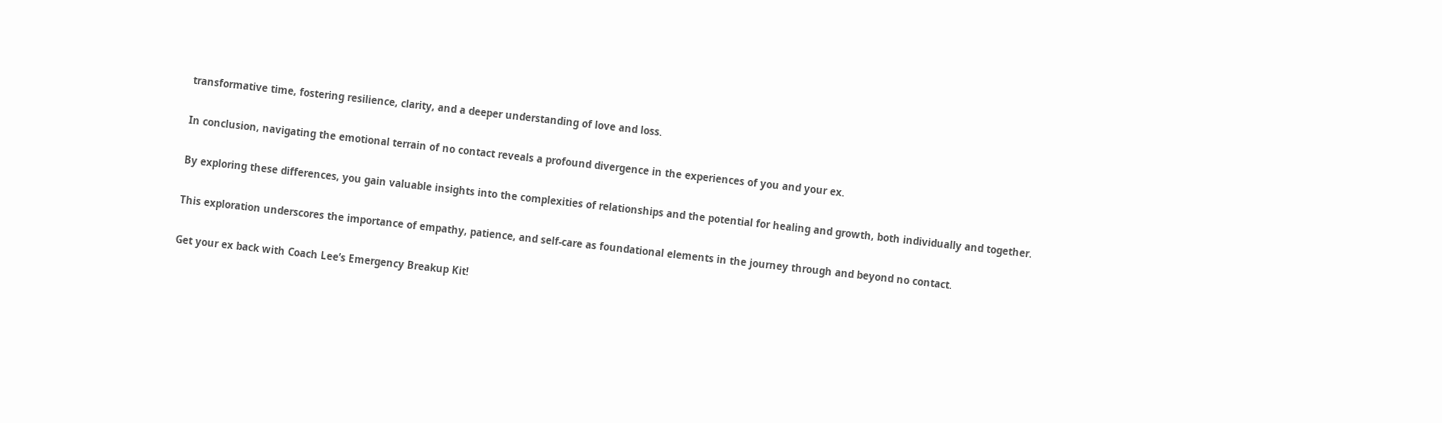transformative time, fostering resilience, clarity, and a deeper understanding of love and loss.

In conclusion, navigating the emotional terrain of no contact reveals a profound divergence in the experiences of you and your ex.

By exploring these differences, you gain valuable insights into the complexities of relationships and the potential for healing and growth, both individually and together.

This exploration underscores the importance of empathy, patience, and self-care as foundational elements in the journey through and beyond no contact.

Get your ex back with Coach Lee’s Emergency Breakup Kit!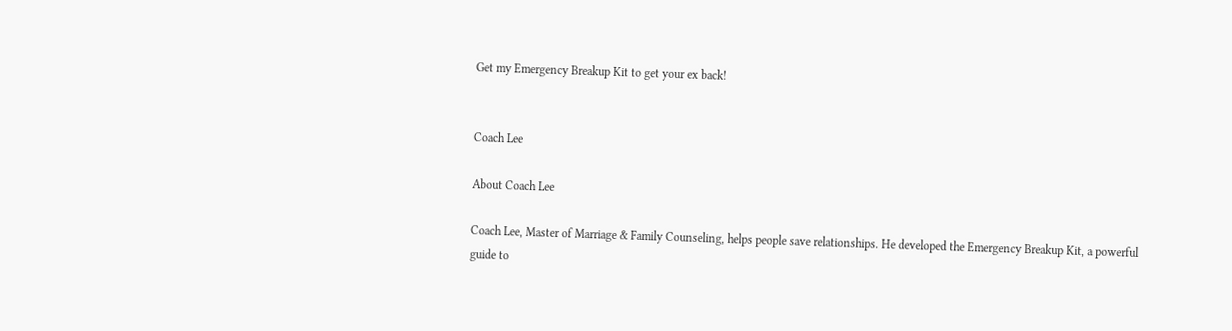Get my Emergency Breakup Kit to get your ex back!


Coach Lee

About Coach Lee

Coach Lee, Master of Marriage & Family Counseling, helps people save relationships. He developed the Emergency Breakup Kit, a powerful guide to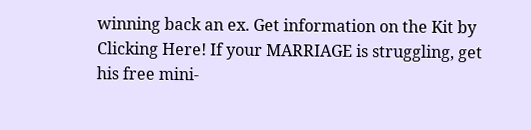winning back an ex. Get information on the Kit by Clicking Here! If your MARRIAGE is struggling, get his free mini-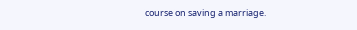course on saving a marriage.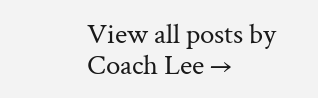View all posts by Coach Lee →